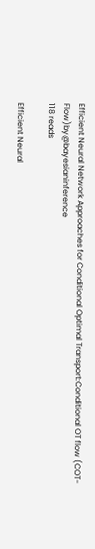Efficient Neural Network Approaches for Conditional Optimal Transport:Conditional OT flow (COT-Flow)by@bayesianinference
118 reads

Efficient Neural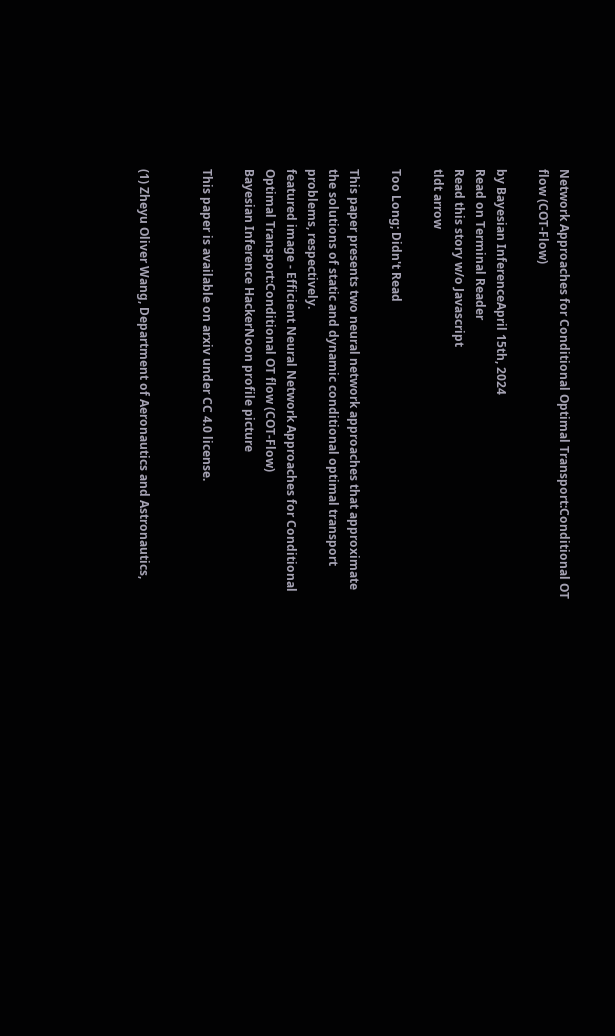Network Approaches for Conditional Optimal Transport:Conditional OT flow (COT-Flow)

by Bayesian InferenceApril 15th, 2024
Read on Terminal Reader
Read this story w/o Javascript
tldt arrow

Too Long; Didn't Read

This paper presents two neural network approaches that approximate the solutions of static and dynamic conditional optimal transport problems, respectively.
featured image - Efficient Neural Network Approaches for Conditional Optimal Transport:Conditional OT flow (COT-Flow)
Bayesian Inference HackerNoon profile picture

This paper is available on arxiv under CC 4.0 license.


(1) Zheyu Oliver Wang, Department of Aeronautics and Astronautics,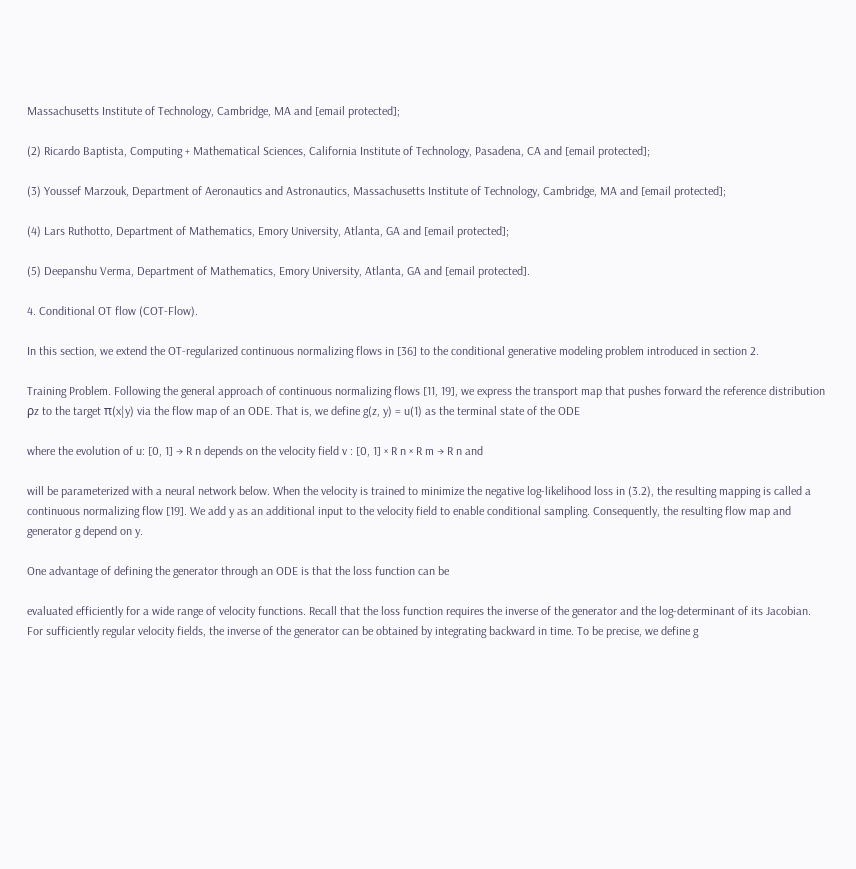Massachusetts Institute of Technology, Cambridge, MA and [email protected];

(2) Ricardo Baptista, Computing + Mathematical Sciences, California Institute of Technology, Pasadena, CA and [email protected];

(3) Youssef Marzouk, Department of Aeronautics and Astronautics, Massachusetts Institute of Technology, Cambridge, MA and [email protected];

(4) Lars Ruthotto, Department of Mathematics, Emory University, Atlanta, GA and [email protected];

(5) Deepanshu Verma, Department of Mathematics, Emory University, Atlanta, GA and [email protected].

4. Conditional OT flow (COT-Flow).

In this section, we extend the OT-regularized continuous normalizing flows in [36] to the conditional generative modeling problem introduced in section 2.

Training Problem. Following the general approach of continuous normalizing flows [11, 19], we express the transport map that pushes forward the reference distribution ρz to the target π(x|y) via the flow map of an ODE. That is, we define g(z, y) = u(1) as the terminal state of the ODE

where the evolution of u: [0, 1] → R n depends on the velocity field v : [0, 1] × R n × R m → R n and

will be parameterized with a neural network below. When the velocity is trained to minimize the negative log-likelihood loss in (3.2), the resulting mapping is called a continuous normalizing flow [19]. We add y as an additional input to the velocity field to enable conditional sampling. Consequently, the resulting flow map and generator g depend on y.

One advantage of defining the generator through an ODE is that the loss function can be

evaluated efficiently for a wide range of velocity functions. Recall that the loss function requires the inverse of the generator and the log-determinant of its Jacobian. For sufficiently regular velocity fields, the inverse of the generator can be obtained by integrating backward in time. To be precise, we define g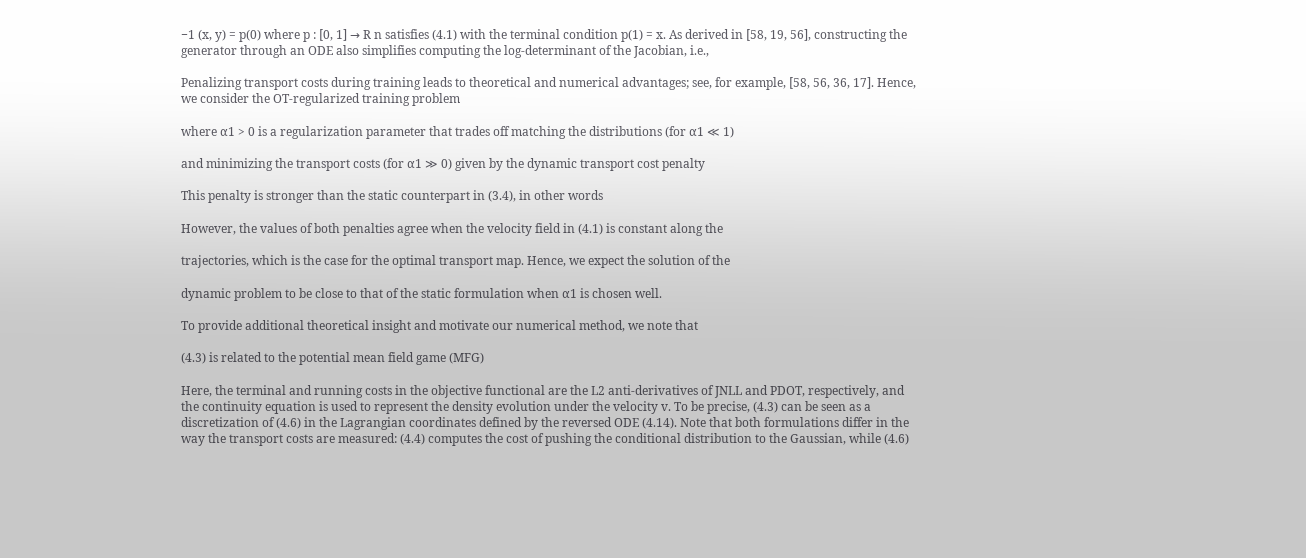−1 (x, y) = p(0) where p : [0, 1] → R n satisfies (4.1) with the terminal condition p(1) = x. As derived in [58, 19, 56], constructing the generator through an ODE also simplifies computing the log-determinant of the Jacobian, i.e.,

Penalizing transport costs during training leads to theoretical and numerical advantages; see, for example, [58, 56, 36, 17]. Hence, we consider the OT-regularized training problem

where α1 > 0 is a regularization parameter that trades off matching the distributions (for α1 ≪ 1)

and minimizing the transport costs (for α1 ≫ 0) given by the dynamic transport cost penalty

This penalty is stronger than the static counterpart in (3.4), in other words

However, the values of both penalties agree when the velocity field in (4.1) is constant along the

trajectories, which is the case for the optimal transport map. Hence, we expect the solution of the

dynamic problem to be close to that of the static formulation when α1 is chosen well.

To provide additional theoretical insight and motivate our numerical method, we note that

(4.3) is related to the potential mean field game (MFG)

Here, the terminal and running costs in the objective functional are the L2 anti-derivatives of JNLL and PDOT, respectively, and the continuity equation is used to represent the density evolution under the velocity v. To be precise, (4.3) can be seen as a discretization of (4.6) in the Lagrangian coordinates defined by the reversed ODE (4.14). Note that both formulations differ in the way the transport costs are measured: (4.4) computes the cost of pushing the conditional distribution to the Gaussian, while (4.6)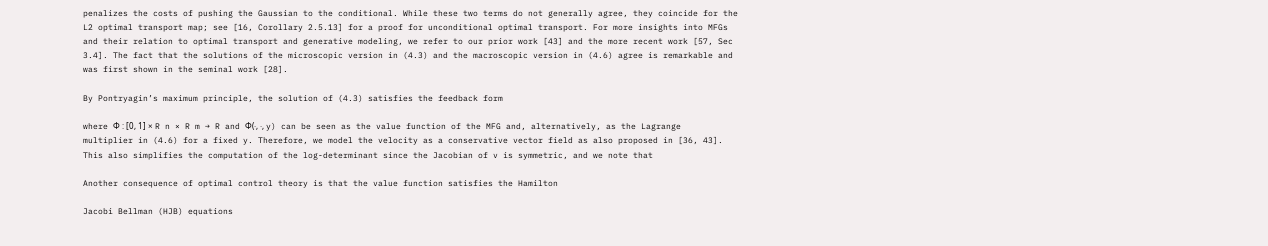penalizes the costs of pushing the Gaussian to the conditional. While these two terms do not generally agree, they coincide for the L2 optimal transport map; see [16, Corollary 2.5.13] for a proof for unconditional optimal transport. For more insights into MFGs and their relation to optimal transport and generative modeling, we refer to our prior work [43] and the more recent work [57, Sec 3.4]. The fact that the solutions of the microscopic version in (4.3) and the macroscopic version in (4.6) agree is remarkable and was first shown in the seminal work [28].

By Pontryagin’s maximum principle, the solution of (4.3) satisfies the feedback form

where Φ : [0, 1] × R n × R m → R and Φ(·, ·, y) can be seen as the value function of the MFG and, alternatively, as the Lagrange multiplier in (4.6) for a fixed y. Therefore, we model the velocity as a conservative vector field as also proposed in [36, 43]. This also simplifies the computation of the log-determinant since the Jacobian of v is symmetric, and we note that

Another consequence of optimal control theory is that the value function satisfies the Hamilton

Jacobi Bellman (HJB) equations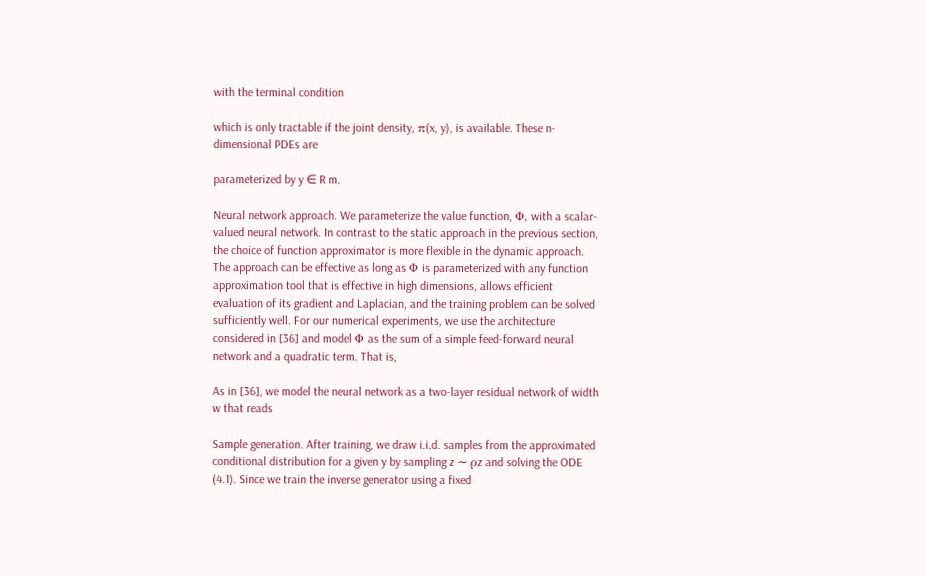with the terminal condition

which is only tractable if the joint density, π(x, y), is available. These n-dimensional PDEs are

parameterized by y ∈ R m.

Neural network approach. We parameterize the value function, Φ, with a scalar-valued neural network. In contrast to the static approach in the previous section, the choice of function approximator is more flexible in the dynamic approach. The approach can be effective as long as Φ is parameterized with any function approximation tool that is effective in high dimensions, allows efficient evaluation of its gradient and Laplacian, and the training problem can be solved sufficiently well. For our numerical experiments, we use the architecture considered in [36] and model Φ as the sum of a simple feed-forward neural network and a quadratic term. That is,

As in [36], we model the neural network as a two-layer residual network of width w that reads

Sample generation. After training, we draw i.i.d. samples from the approximated conditional distribution for a given y by sampling z ∼ ρz and solving the ODE (4.1). Since we train the inverse generator using a fixed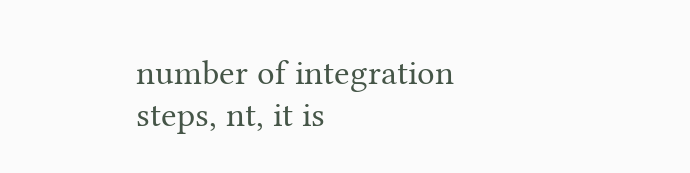number of integration steps, nt, it is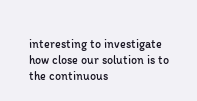interesting to investigate how close our solution is to the continuous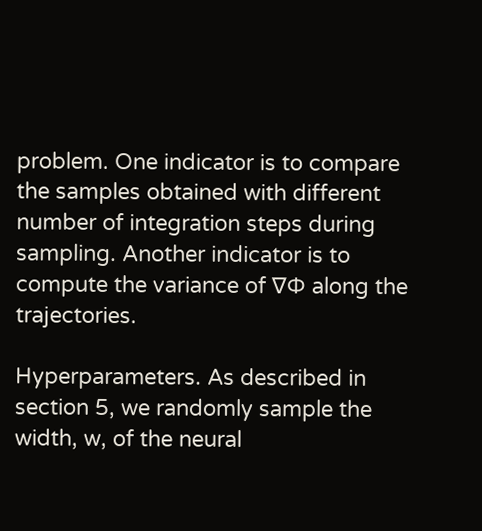problem. One indicator is to compare the samples obtained with different number of integration steps during sampling. Another indicator is to compute the variance of ∇Φ along the trajectories.

Hyperparameters. As described in section 5, we randomly sample the width, w, of the neural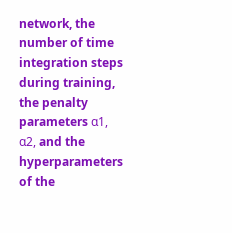network, the number of time integration steps during training, the penalty parameters α1, α2, and the hyperparameters of the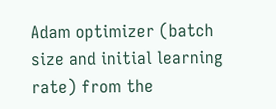Adam optimizer (batch size and initial learning rate) from the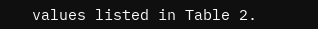values listed in Table 2.